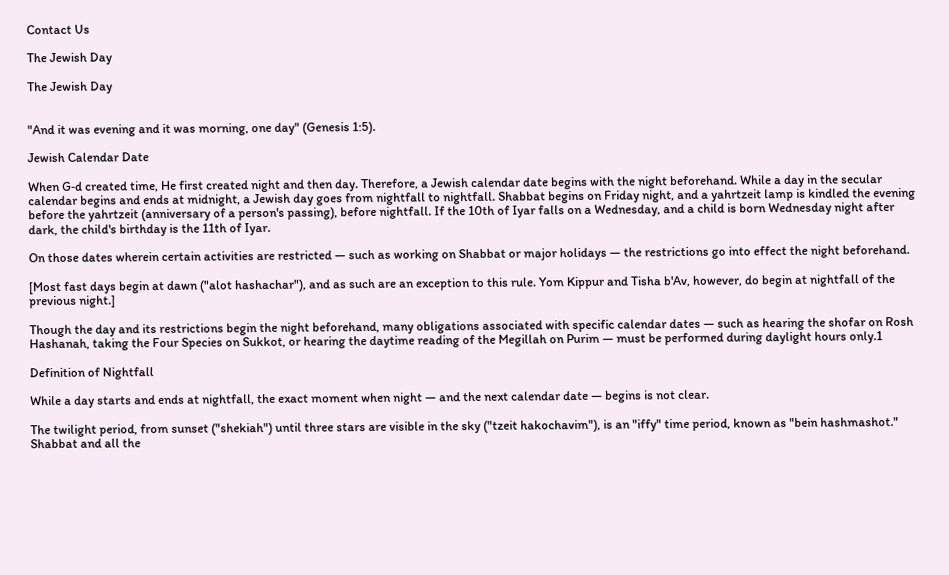Contact Us

The Jewish Day

The Jewish Day


"And it was evening and it was morning, one day" (Genesis 1:5).

Jewish Calendar Date

When G‑d created time, He first created night and then day. Therefore, a Jewish calendar date begins with the night beforehand. While a day in the secular calendar begins and ends at midnight, a Jewish day goes from nightfall to nightfall. Shabbat begins on Friday night, and a yahrtzeit lamp is kindled the evening before the yahrtzeit (anniversary of a person's passing), before nightfall. If the 10th of Iyar falls on a Wednesday, and a child is born Wednesday night after dark, the child's birthday is the 11th of Iyar.

On those dates wherein certain activities are restricted — such as working on Shabbat or major holidays — the restrictions go into effect the night beforehand.

[Most fast days begin at dawn ("alot hashachar"), and as such are an exception to this rule. Yom Kippur and Tisha b'Av, however, do begin at nightfall of the previous night.]

Though the day and its restrictions begin the night beforehand, many obligations associated with specific calendar dates — such as hearing the shofar on Rosh Hashanah, taking the Four Species on Sukkot, or hearing the daytime reading of the Megillah on Purim — must be performed during daylight hours only.1

Definition of Nightfall

While a day starts and ends at nightfall, the exact moment when night — and the next calendar date — begins is not clear.

The twilight period, from sunset ("shekiah") until three stars are visible in the sky ("tzeit hakochavim"), is an "iffy" time period, known as "bein hashmashot." Shabbat and all the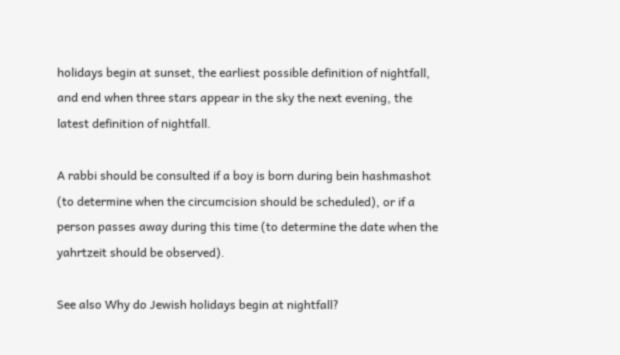holidays begin at sunset, the earliest possible definition of nightfall, and end when three stars appear in the sky the next evening, the latest definition of nightfall.

A rabbi should be consulted if a boy is born during bein hashmashot (to determine when the circumcision should be scheduled), or if a person passes away during this time (to determine the date when the yahrtzeit should be observed).

See also Why do Jewish holidays begin at nightfall?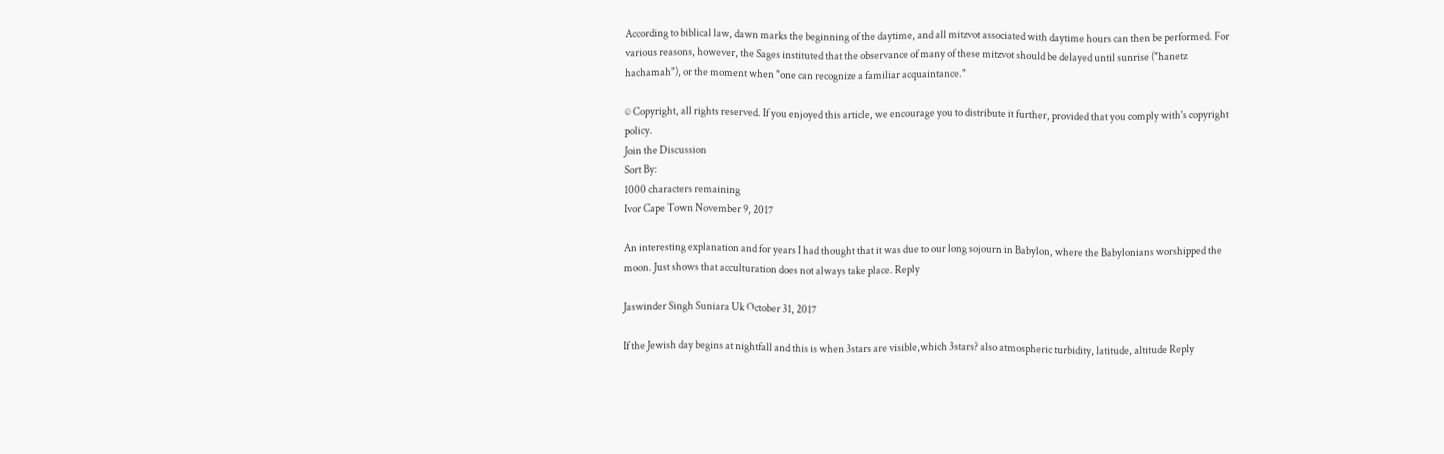According to biblical law, dawn marks the beginning of the daytime, and all mitzvot associated with daytime hours can then be performed. For various reasons, however, the Sages instituted that the observance of many of these mitzvot should be delayed until sunrise ("hanetz hachamah"), or the moment when "one can recognize a familiar acquaintance."

© Copyright, all rights reserved. If you enjoyed this article, we encourage you to distribute it further, provided that you comply with's copyright policy.
Join the Discussion
Sort By:
1000 characters remaining
Ivor Cape Town November 9, 2017

An interesting explanation and for years I had thought that it was due to our long sojourn in Babylon, where the Babylonians worshipped the moon. Just shows that acculturation does not always take place. Reply

Jaswinder Singh Suniara Uk October 31, 2017

If the Jewish day begins at nightfall and this is when 3stars are visible,which 3stars? also atmospheric turbidity, latitude, altitude Reply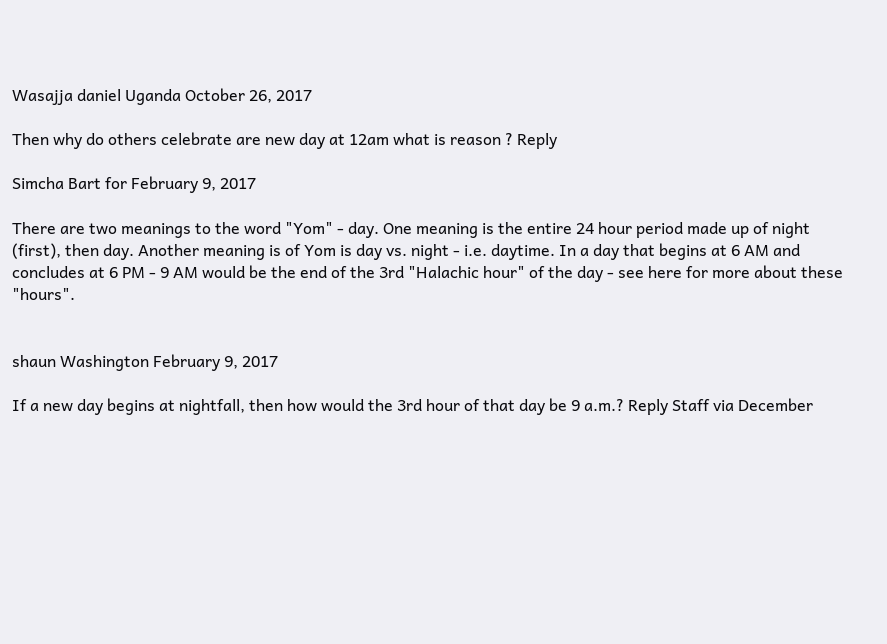Wasajja daniel Uganda October 26, 2017

Then why do others celebrate are new day at 12am what is reason ? Reply

Simcha Bart for February 9, 2017

There are two meanings to the word "Yom" - day. One meaning is the entire 24 hour period made up of night (first), then day. Another meaning is of Yom is day vs. night - i.e. daytime. In a day that begins at 6 AM and concludes at 6 PM - 9 AM would be the end of the 3rd "Halachic hour" of the day - see here for more about these "hours".


shaun Washington February 9, 2017

If a new day begins at nightfall, then how would the 3rd hour of that day be 9 a.m.? Reply Staff via December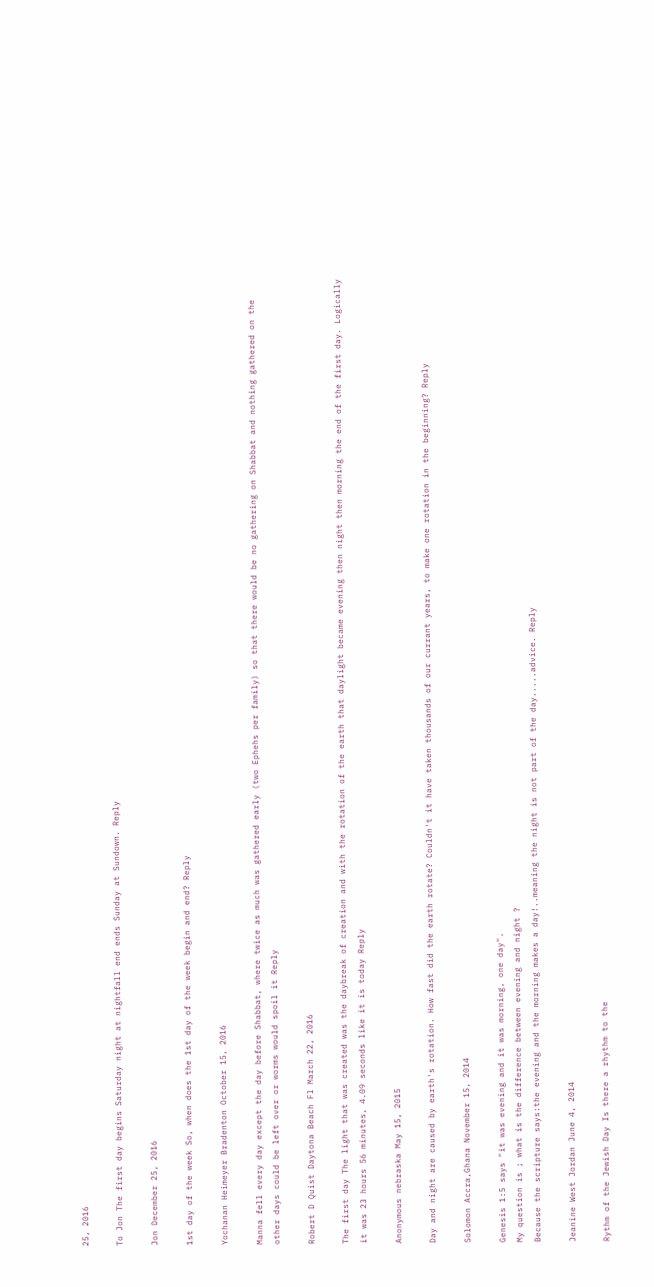25, 2016

To Jon The first day begins Saturday night at nightfall end ends Sunday at Sundown. Reply

Jon December 25, 2016

1st day of the week So, when does the 1st day of the week begin and end? Reply

Yochanan Heimeyer Bradenton October 15, 2016

Manna fell every day except the day before Shabbat, where twice as much was gathered early (two Ephehs per family) so that there would be no gathering on Shabbat and nothing gathered on the other days could be left over or worms would spoil it Reply

Robert D Quist Daytona Beach Fl March 22, 2016

The first day The light that was created was the daybreak of creation and with the rotation of the earth that daylight became evening then night then morning the end of the first day. Logically it was 23 hours 56 minutes, 4.09 seconds like it is today Reply

Anonymous nebraska May 15, 2015

Day and night are caused by earth's rotation. How fast did the earth rotate? Couldn't it have taken thousands of our currant years, to make one rotation in the beginning? Reply

Solomon Accra,Ghana November 15, 2014

Genesis 1:5 says "it was evening and it was morning, one day".
My question is ; what is the difference between evening and night ?
Because the scripture says:the evening and the morning makes a day!..meaning the night is not part of the day.....advice. Reply

Jeanine West Jordan June 4, 2014

Rythm of the Jewish Day Is there a rhythm to the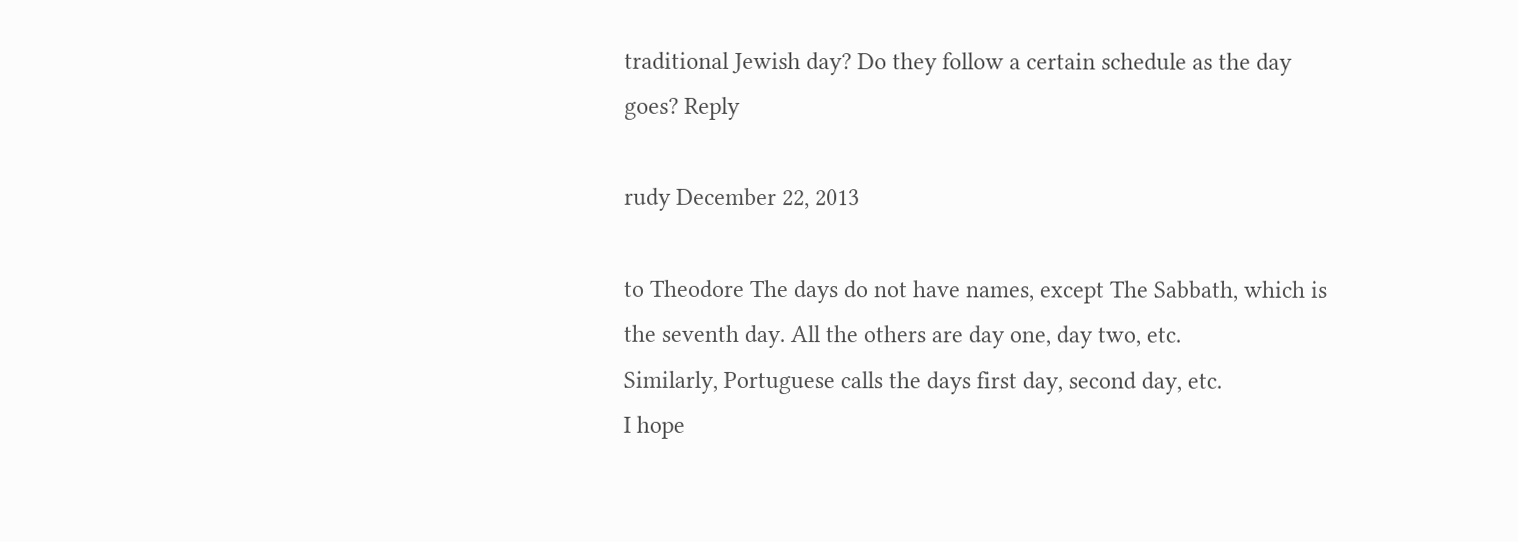traditional Jewish day? Do they follow a certain schedule as the day goes? Reply

rudy December 22, 2013

to Theodore The days do not have names, except The Sabbath, which is the seventh day. All the others are day one, day two, etc.
Similarly, Portuguese calls the days first day, second day, etc.
I hope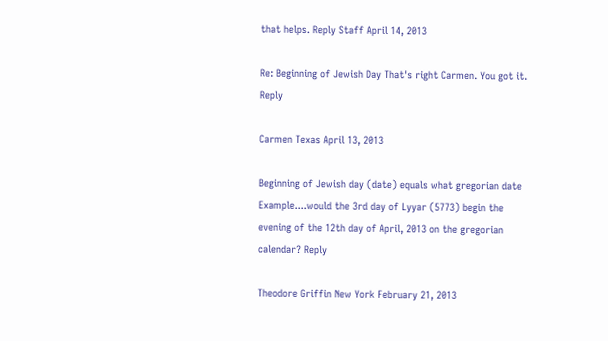that helps. Reply Staff April 14, 2013

Re: Beginning of Jewish Day That's right Carmen. You got it. Reply

Carmen Texas April 13, 2013

Beginning of Jewish day (date) equals what gregorian date Example....would the 3rd day of Lyyar (5773) begin the evening of the 12th day of April, 2013 on the gregorian calendar? Reply

Theodore Griffin New York February 21, 2013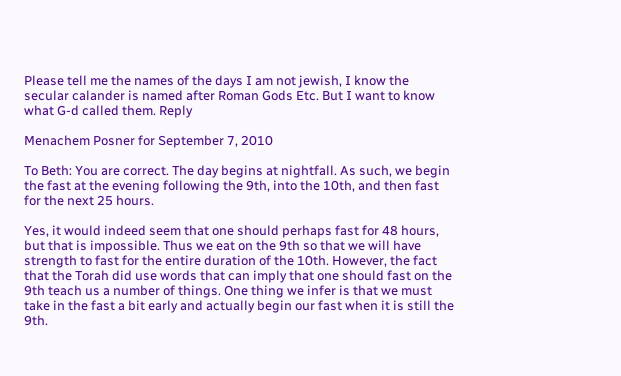Please tell me the names of the days I am not jewish, I know the secular calander is named after Roman Gods Etc. But I want to know what G-d called them. Reply

Menachem Posner for September 7, 2010

To Beth: You are correct. The day begins at nightfall. As such, we begin the fast at the evening following the 9th, into the 10th, and then fast for the next 25 hours.

Yes, it would indeed seem that one should perhaps fast for 48 hours, but that is impossible. Thus we eat on the 9th so that we will have strength to fast for the entire duration of the 10th. However, the fact that the Torah did use words that can imply that one should fast on the 9th teach us a number of things. One thing we infer is that we must take in the fast a bit early and actually begin our fast when it is still the 9th.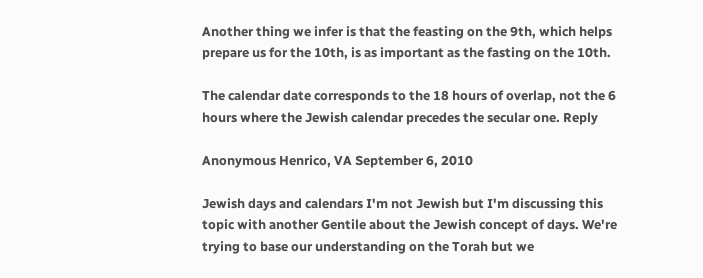Another thing we infer is that the feasting on the 9th, which helps prepare us for the 10th, is as important as the fasting on the 10th.

The calendar date corresponds to the 18 hours of overlap, not the 6 hours where the Jewish calendar precedes the secular one. Reply

Anonymous Henrico, VA September 6, 2010

Jewish days and calendars I'm not Jewish but I'm discussing this topic with another Gentile about the Jewish concept of days. We're trying to base our understanding on the Torah but we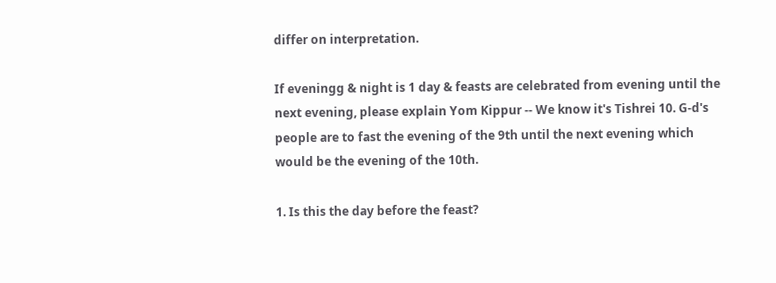differ on interpretation.

If eveningg & night is 1 day & feasts are celebrated from evening until the next evening, please explain Yom Kippur -- We know it's Tishrei 10. G-d's people are to fast the evening of the 9th until the next evening which would be the evening of the 10th.

1. Is this the day before the feast?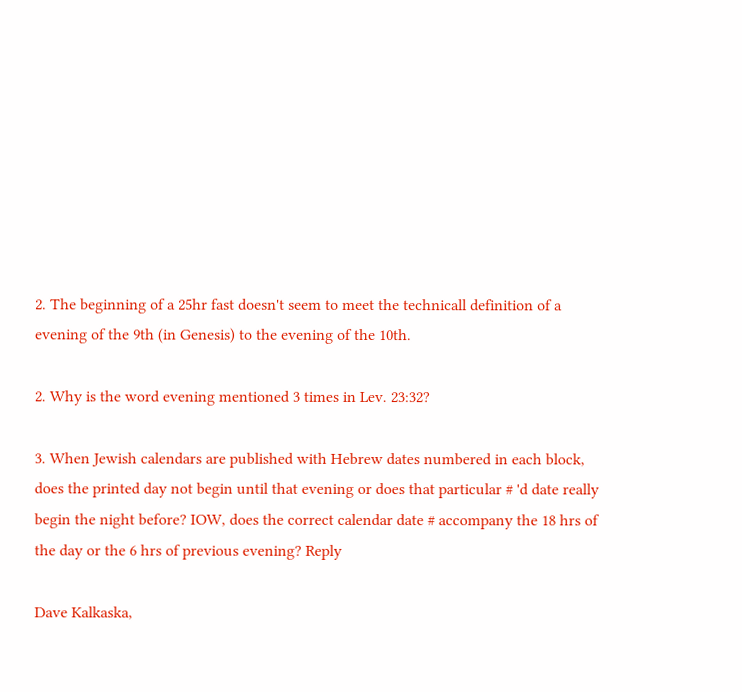2. The beginning of a 25hr fast doesn't seem to meet the technicall definition of a evening of the 9th (in Genesis) to the evening of the 10th.

2. Why is the word evening mentioned 3 times in Lev. 23:32?

3. When Jewish calendars are published with Hebrew dates numbered in each block, does the printed day not begin until that evening or does that particular # 'd date really begin the night before? IOW, does the correct calendar date # accompany the 18 hrs of the day or the 6 hrs of previous evening? Reply

Dave Kalkaska,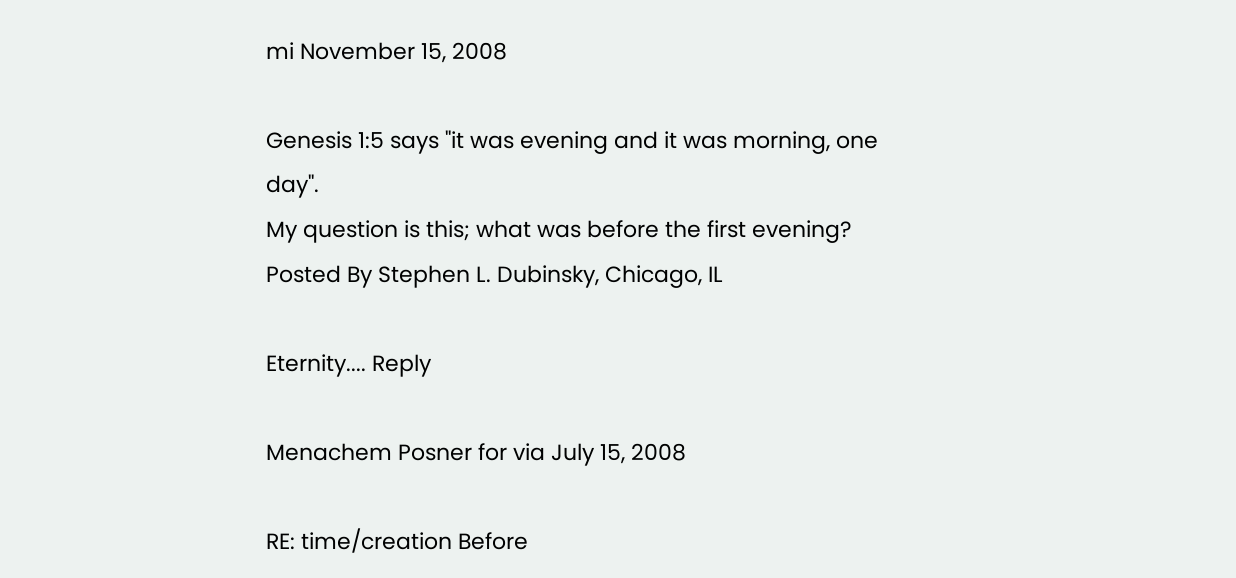mi November 15, 2008

Genesis 1:5 says "it was evening and it was morning, one day".
My question is this; what was before the first evening?
Posted By Stephen L. Dubinsky, Chicago, IL

Eternity.... Reply

Menachem Posner for via July 15, 2008

RE: time/creation Before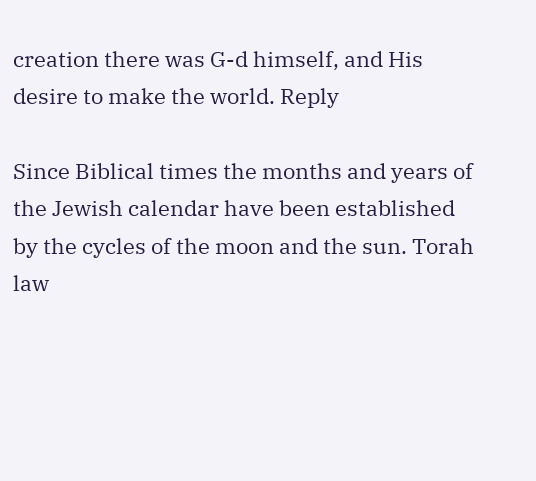creation there was G-d himself, and His desire to make the world. Reply

Since Biblical times the months and years of the Jewish calendar have been established by the cycles of the moon and the sun. Torah law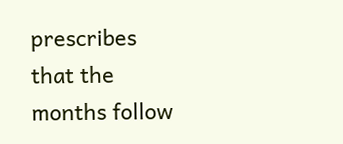prescribes that the months follow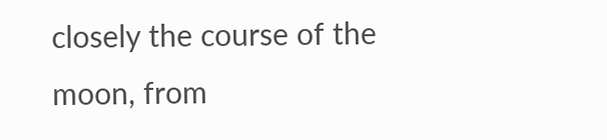closely the course of the moon, from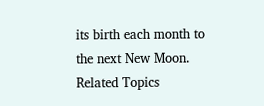its birth each month to the next New Moon.
Related Topics